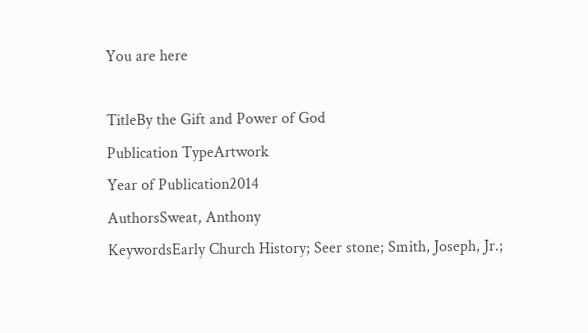You are here

TitleBy the Gift and Power of God
Publication TypeArtwork
Year of Publication2014
AuthorsSweat, Anthony
KeywordsEarly Church History; Seer stone; Smith, Joseph, Jr.;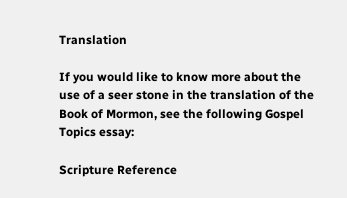Translation

If you would like to know more about the use of a seer stone in the translation of the Book of Mormon, see the following Gospel Topics essay:

Scripture Reference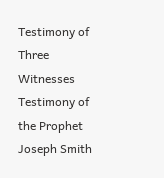Testimony of Three Witnesses
Testimony of the Prophet Joseph Smith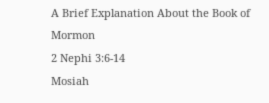A Brief Explanation About the Book of Mormon
2 Nephi 3:6-14
Mosiah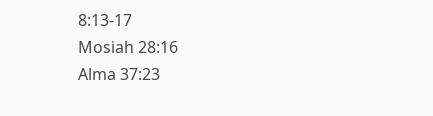8:13-17
Mosiah 28:16
Alma 37:23